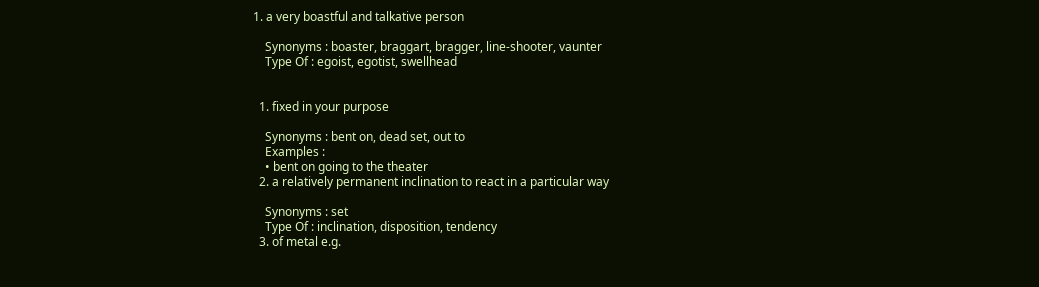1. a very boastful and talkative person

    Synonyms : boaster, braggart, bragger, line-shooter, vaunter
    Type Of : egoist, egotist, swellhead


  1. fixed in your purpose

    Synonyms : bent on, dead set, out to
    Examples :
    • bent on going to the theater
  2. a relatively permanent inclination to react in a particular way

    Synonyms : set
    Type Of : inclination, disposition, tendency
  3. of metal e.g.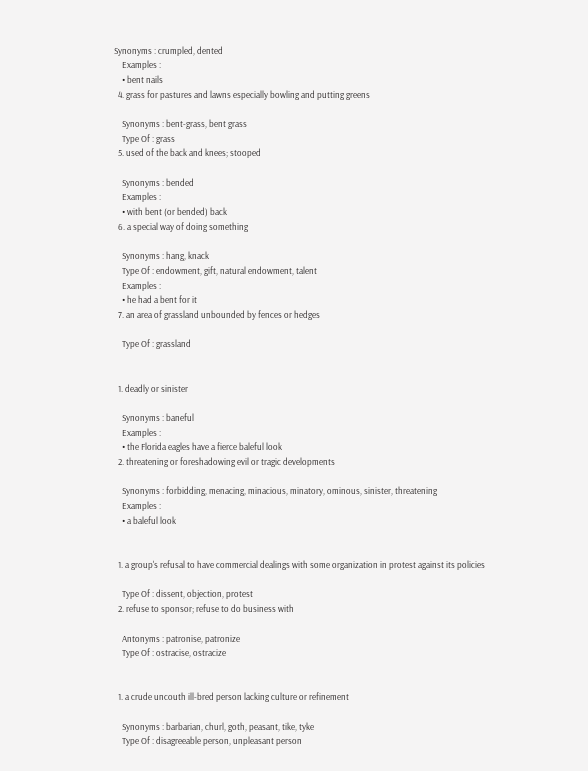Synonyms : crumpled, dented
    Examples :
    • bent nails
  4. grass for pastures and lawns especially bowling and putting greens

    Synonyms : bent-grass, bent grass
    Type Of : grass
  5. used of the back and knees; stooped

    Synonyms : bended
    Examples :
    • with bent (or bended) back
  6. a special way of doing something

    Synonyms : hang, knack
    Type Of : endowment, gift, natural endowment, talent
    Examples :
    • he had a bent for it
  7. an area of grassland unbounded by fences or hedges

    Type Of : grassland


  1. deadly or sinister

    Synonyms : baneful
    Examples :
    • the Florida eagles have a fierce baleful look
  2. threatening or foreshadowing evil or tragic developments

    Synonyms : forbidding, menacing, minacious, minatory, ominous, sinister, threatening
    Examples :
    • a baleful look


  1. a group's refusal to have commercial dealings with some organization in protest against its policies

    Type Of : dissent, objection, protest
  2. refuse to sponsor; refuse to do business with

    Antonyms : patronise, patronize
    Type Of : ostracise, ostracize


  1. a crude uncouth ill-bred person lacking culture or refinement

    Synonyms : barbarian, churl, goth, peasant, tike, tyke
    Type Of : disagreeable person, unpleasant person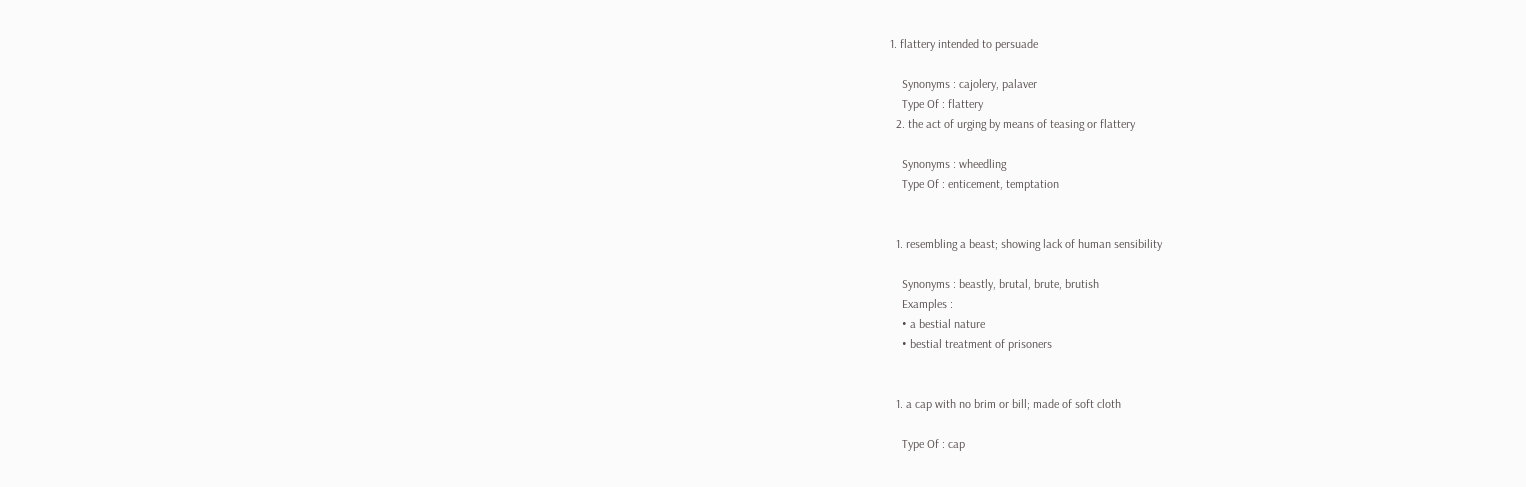1. flattery intended to persuade

    Synonyms : cajolery, palaver
    Type Of : flattery
  2. the act of urging by means of teasing or flattery

    Synonyms : wheedling
    Type Of : enticement, temptation


  1. resembling a beast; showing lack of human sensibility

    Synonyms : beastly, brutal, brute, brutish
    Examples :
    • a bestial nature
    • bestial treatment of prisoners


  1. a cap with no brim or bill; made of soft cloth

    Type Of : cap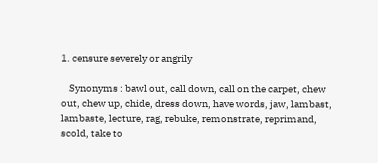1. censure severely or angrily

    Synonyms : bawl out, call down, call on the carpet, chew out, chew up, chide, dress down, have words, jaw, lambast, lambaste, lecture, rag, rebuke, remonstrate, reprimand, scold, take to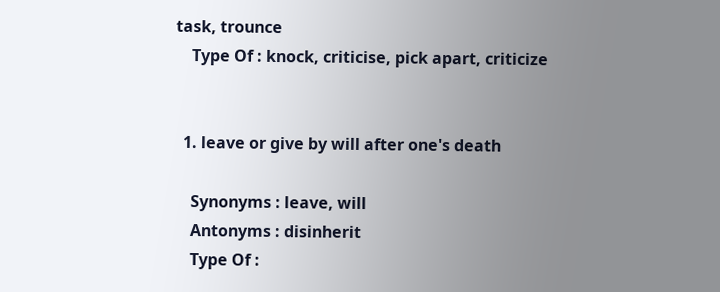task, trounce
    Type Of : knock, criticise, pick apart, criticize


  1. leave or give by will after one's death

    Synonyms : leave, will
    Antonyms : disinherit
    Type Of :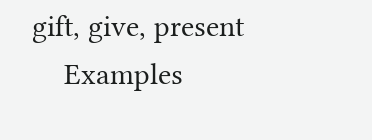gift, give, present
    Examples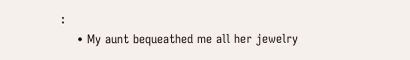:
    • My aunt bequeathed me all her jewelry